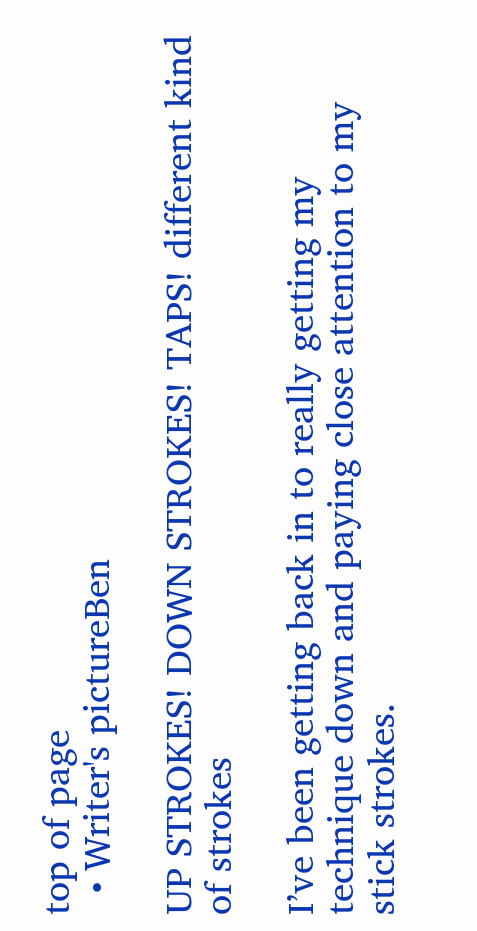top of page
  • Writer's pictureBen

UP STROKES! DOWN STROKES! TAPS! different kind of strokes

I’ve been getting back in to really getting my technique down and paying close attention to my stick strokes.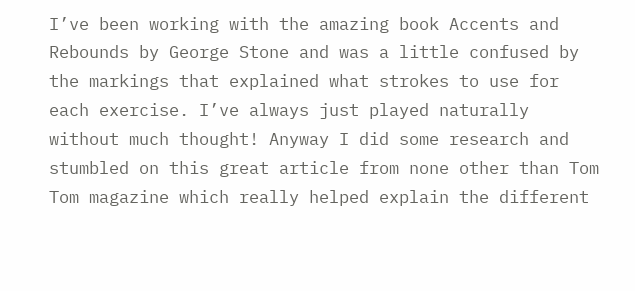I’ve been working with the amazing book Accents and Rebounds by George Stone and was a little confused by the markings that explained what strokes to use for each exercise. I’ve always just played naturally without much thought! Anyway I did some research and stumbled on this great article from none other than Tom Tom magazine which really helped explain the different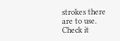strokes there are to use. Check it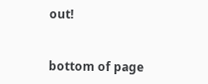out!


bottom of page